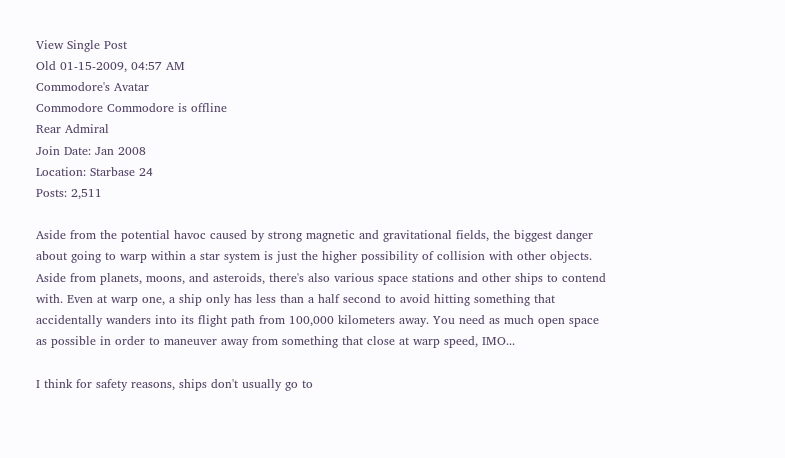View Single Post
Old 01-15-2009, 04:57 AM
Commodore's Avatar
Commodore Commodore is offline
Rear Admiral
Join Date: Jan 2008
Location: Starbase 24
Posts: 2,511

Aside from the potential havoc caused by strong magnetic and gravitational fields, the biggest danger about going to warp within a star system is just the higher possibility of collision with other objects. Aside from planets, moons, and asteroids, there's also various space stations and other ships to contend with. Even at warp one, a ship only has less than a half second to avoid hitting something that accidentally wanders into its flight path from 100,000 kilometers away. You need as much open space as possible in order to maneuver away from something that close at warp speed, IMO...

I think for safety reasons, ships don't usually go to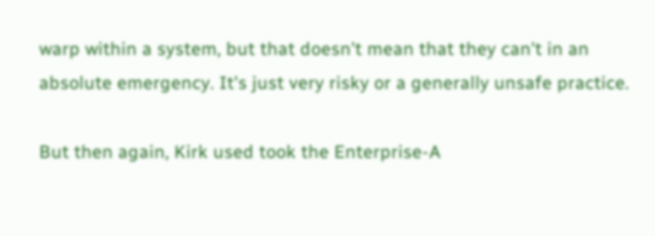warp within a system, but that doesn't mean that they can't in an absolute emergency. It's just very risky or a generally unsafe practice.

But then again, Kirk used took the Enterprise-A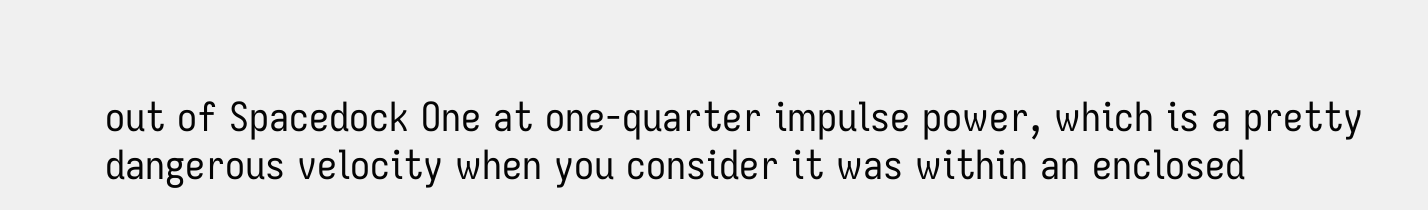out of Spacedock One at one-quarter impulse power, which is a pretty dangerous velocity when you consider it was within an enclosed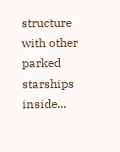structure with other parked starships inside...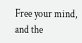Free your mind, and the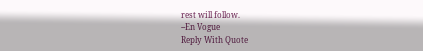rest will follow.
--En Vogue
Reply With Quote